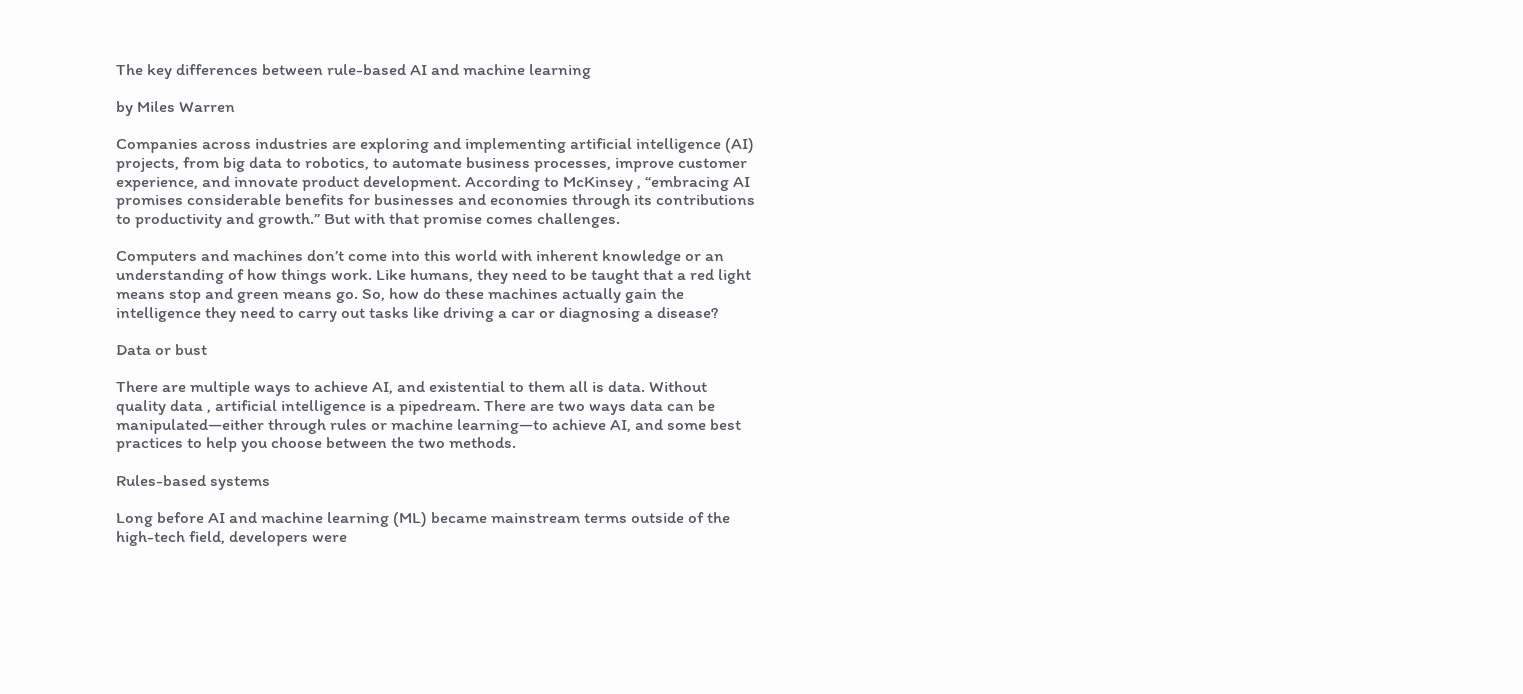The key differences between rule-based AI and machine learning

by Miles Warren

Companies across industries are exploring and implementing artificial intelligence (AI) projects, from big data to robotics, to automate business processes, improve customer experience, and innovate product development. According to McKinsey , “embracing AI promises considerable benefits for businesses and economies through its contributions to productivity and growth.” But with that promise comes challenges.

Computers and machines don’t come into this world with inherent knowledge or an understanding of how things work. Like humans, they need to be taught that a red light means stop and green means go. So, how do these machines actually gain the intelligence they need to carry out tasks like driving a car or diagnosing a disease?

Data or bust

There are multiple ways to achieve AI, and existential to them all is data. Without quality data , artificial intelligence is a pipedream. There are two ways data can be manipulated—either through rules or machine learning—to achieve AI, and some best practices to help you choose between the two methods.

Rules-based systems

Long before AI and machine learning (ML) became mainstream terms outside of the high-tech field, developers were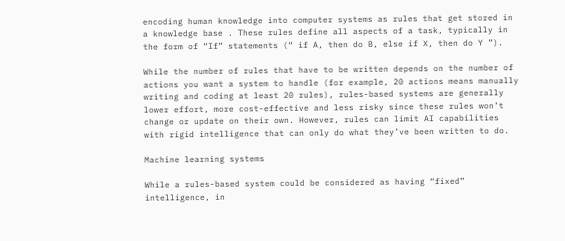encoding human knowledge into computer systems as rules that get stored in a knowledge base . These rules define all aspects of a task, typically in the form of “If” statements (“ if A, then do B, else if X, then do Y ”).

While the number of rules that have to be written depends on the number of actions you want a system to handle (for example, 20 actions means manually writing and coding at least 20 rules), rules-based systems are generally lower effort, more cost-effective and less risky since these rules won’t change or update on their own. However, rules can limit AI capabilities with rigid intelligence that can only do what they’ve been written to do.

Machine learning systems

While a rules-based system could be considered as having “fixed” intelligence, in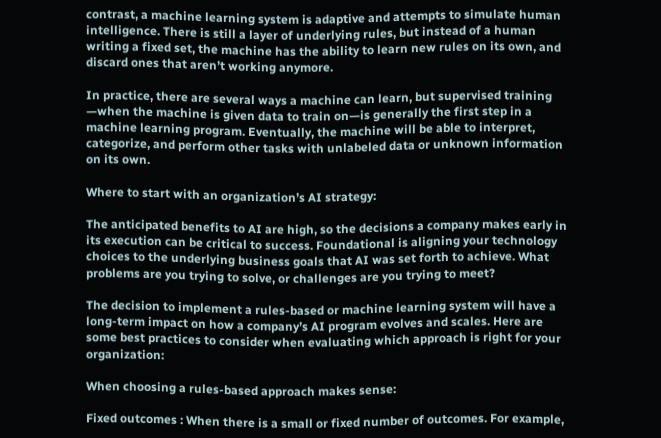contrast, a machine learning system is adaptive and attempts to simulate human intelligence. There is still a layer of underlying rules, but instead of a human writing a fixed set, the machine has the ability to learn new rules on its own, and discard ones that aren’t working anymore.

In practice, there are several ways a machine can learn, but supervised training —when the machine is given data to train on—is generally the first step in a machine learning program. Eventually, the machine will be able to interpret, categorize, and perform other tasks with unlabeled data or unknown information on its own.

Where to start with an organization’s AI strategy:

The anticipated benefits to AI are high, so the decisions a company makes early in its execution can be critical to success. Foundational is aligning your technology choices to the underlying business goals that AI was set forth to achieve. What problems are you trying to solve, or challenges are you trying to meet?

The decision to implement a rules-based or machine learning system will have a long-term impact on how a company’s AI program evolves and scales. Here are some best practices to consider when evaluating which approach is right for your organization:

When choosing a rules-based approach makes sense:

Fixed outcomes : When there is a small or fixed number of outcomes. For example,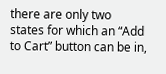there are only two states for which an “Add to Cart” button can be in,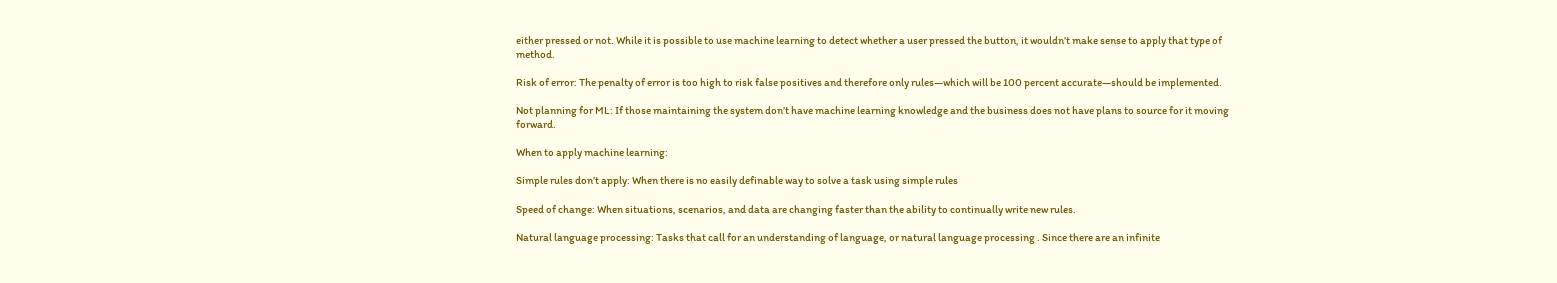either pressed or not. While it is possible to use machine learning to detect whether a user pressed the button, it wouldn’t make sense to apply that type of method.

Risk of error: The penalty of error is too high to risk false positives and therefore only rules—which will be 100 percent accurate—should be implemented.

Not planning for ML: If those maintaining the system don’t have machine learning knowledge and the business does not have plans to source for it moving forward.

When to apply machine learning:

Simple rules don’t apply: When there is no easily definable way to solve a task using simple rules

Speed of change: When situations, scenarios, and data are changing faster than the ability to continually write new rules.

Natural language processing: Tasks that call for an understanding of language, or natural language processing . Since there are an infinite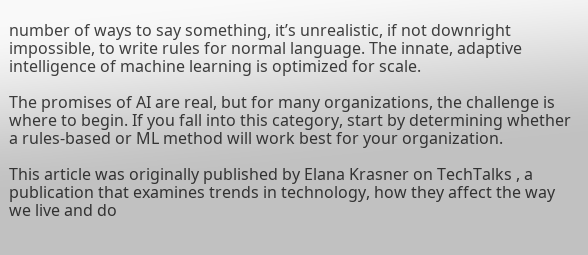number of ways to say something, it’s unrealistic, if not downright impossible, to write rules for normal language. The innate, adaptive intelligence of machine learning is optimized for scale.

The promises of AI are real, but for many organizations, the challenge is where to begin. If you fall into this category, start by determining whether a rules-based or ML method will work best for your organization.

This article was originally published by Elana Krasner on TechTalks , a publication that examines trends in technology, how they affect the way we live and do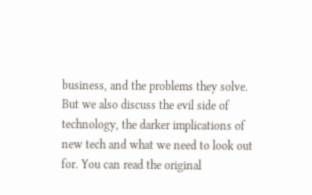business, and the problems they solve. But we also discuss the evil side of technology, the darker implications of new tech and what we need to look out for. You can read the original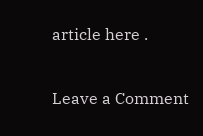article here .

Leave a Comment